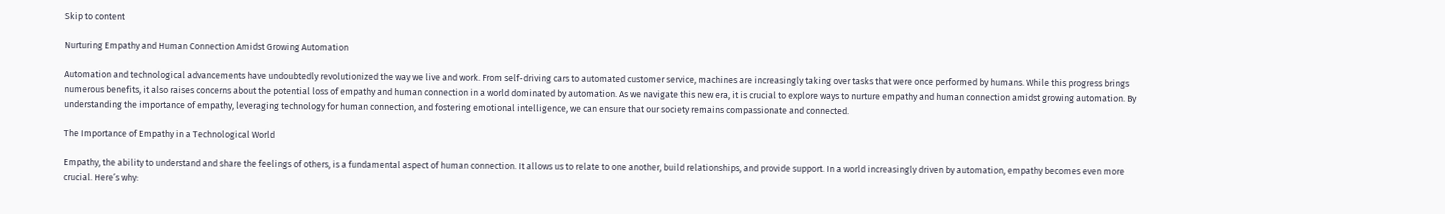Skip to content

Nurturing Empathy and Human Connection Amidst Growing Automation

Automation and technological advancements have undoubtedly revolutionized the way we live and work. From self-driving cars to automated customer service, machines are increasingly taking over tasks that were once performed by humans. While this progress brings numerous benefits, it also raises concerns about the potential loss of empathy and human connection in a world dominated by automation. As we navigate this new era, it is crucial to explore ways to nurture empathy and human connection amidst growing automation. By understanding the importance of empathy, leveraging technology for human connection, and fostering emotional intelligence, we can ensure that our society remains compassionate and connected.

The Importance of Empathy in a Technological World

Empathy, the ability to understand and share the feelings of others, is a fundamental aspect of human connection. It allows us to relate to one another, build relationships, and provide support. In a world increasingly driven by automation, empathy becomes even more crucial. Here’s why: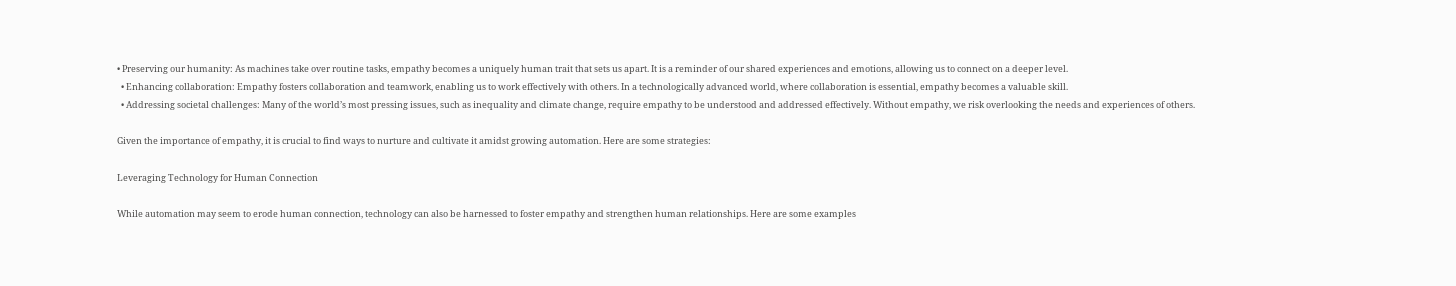• Preserving our humanity: As machines take over routine tasks, empathy becomes a uniquely human trait that sets us apart. It is a reminder of our shared experiences and emotions, allowing us to connect on a deeper level.
  • Enhancing collaboration: Empathy fosters collaboration and teamwork, enabling us to work effectively with others. In a technologically advanced world, where collaboration is essential, empathy becomes a valuable skill.
  • Addressing societal challenges: Many of the world’s most pressing issues, such as inequality and climate change, require empathy to be understood and addressed effectively. Without empathy, we risk overlooking the needs and experiences of others.

Given the importance of empathy, it is crucial to find ways to nurture and cultivate it amidst growing automation. Here are some strategies:

Leveraging Technology for Human Connection

While automation may seem to erode human connection, technology can also be harnessed to foster empathy and strengthen human relationships. Here are some examples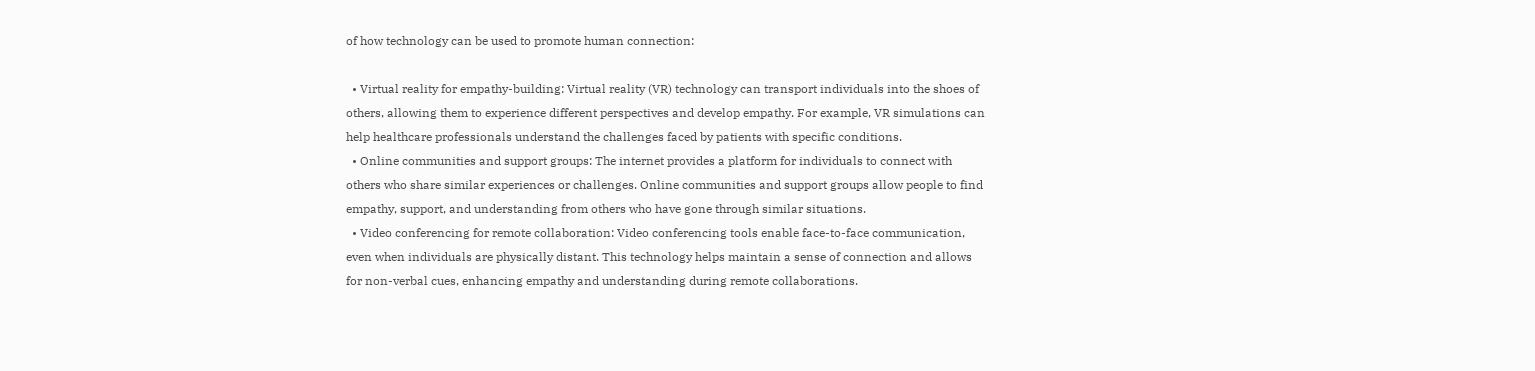of how technology can be used to promote human connection:

  • Virtual reality for empathy-building: Virtual reality (VR) technology can transport individuals into the shoes of others, allowing them to experience different perspectives and develop empathy. For example, VR simulations can help healthcare professionals understand the challenges faced by patients with specific conditions.
  • Online communities and support groups: The internet provides a platform for individuals to connect with others who share similar experiences or challenges. Online communities and support groups allow people to find empathy, support, and understanding from others who have gone through similar situations.
  • Video conferencing for remote collaboration: Video conferencing tools enable face-to-face communication, even when individuals are physically distant. This technology helps maintain a sense of connection and allows for non-verbal cues, enhancing empathy and understanding during remote collaborations.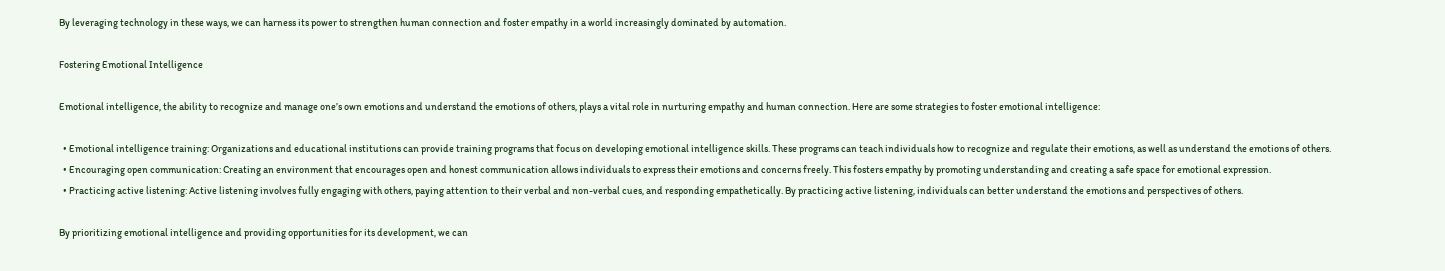By leveraging technology in these ways, we can harness its power to strengthen human connection and foster empathy in a world increasingly dominated by automation.

Fostering Emotional Intelligence

Emotional intelligence, the ability to recognize and manage one’s own emotions and understand the emotions of others, plays a vital role in nurturing empathy and human connection. Here are some strategies to foster emotional intelligence:

  • Emotional intelligence training: Organizations and educational institutions can provide training programs that focus on developing emotional intelligence skills. These programs can teach individuals how to recognize and regulate their emotions, as well as understand the emotions of others.
  • Encouraging open communication: Creating an environment that encourages open and honest communication allows individuals to express their emotions and concerns freely. This fosters empathy by promoting understanding and creating a safe space for emotional expression.
  • Practicing active listening: Active listening involves fully engaging with others, paying attention to their verbal and non-verbal cues, and responding empathetically. By practicing active listening, individuals can better understand the emotions and perspectives of others.

By prioritizing emotional intelligence and providing opportunities for its development, we can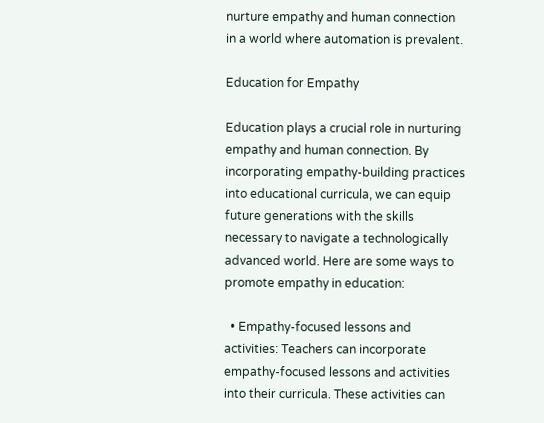nurture empathy and human connection in a world where automation is prevalent.

Education for Empathy

Education plays a crucial role in nurturing empathy and human connection. By incorporating empathy-building practices into educational curricula, we can equip future generations with the skills necessary to navigate a technologically advanced world. Here are some ways to promote empathy in education:

  • Empathy-focused lessons and activities: Teachers can incorporate empathy-focused lessons and activities into their curricula. These activities can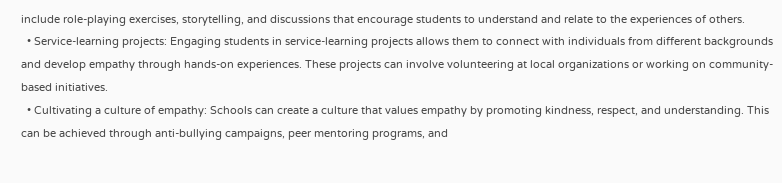include role-playing exercises, storytelling, and discussions that encourage students to understand and relate to the experiences of others.
  • Service-learning projects: Engaging students in service-learning projects allows them to connect with individuals from different backgrounds and develop empathy through hands-on experiences. These projects can involve volunteering at local organizations or working on community-based initiatives.
  • Cultivating a culture of empathy: Schools can create a culture that values empathy by promoting kindness, respect, and understanding. This can be achieved through anti-bullying campaigns, peer mentoring programs, and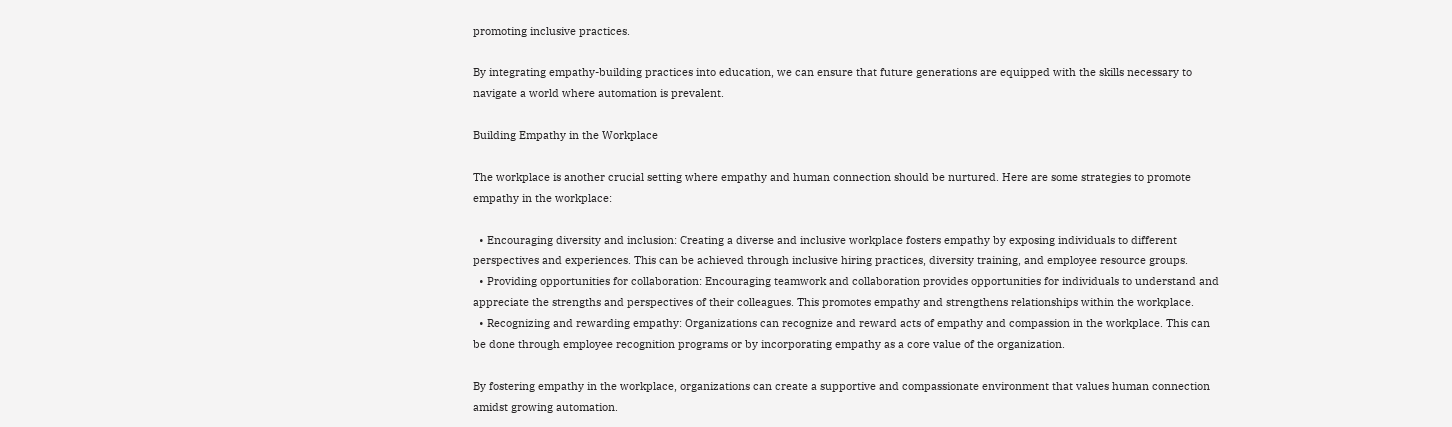promoting inclusive practices.

By integrating empathy-building practices into education, we can ensure that future generations are equipped with the skills necessary to navigate a world where automation is prevalent.

Building Empathy in the Workplace

The workplace is another crucial setting where empathy and human connection should be nurtured. Here are some strategies to promote empathy in the workplace:

  • Encouraging diversity and inclusion: Creating a diverse and inclusive workplace fosters empathy by exposing individuals to different perspectives and experiences. This can be achieved through inclusive hiring practices, diversity training, and employee resource groups.
  • Providing opportunities for collaboration: Encouraging teamwork and collaboration provides opportunities for individuals to understand and appreciate the strengths and perspectives of their colleagues. This promotes empathy and strengthens relationships within the workplace.
  • Recognizing and rewarding empathy: Organizations can recognize and reward acts of empathy and compassion in the workplace. This can be done through employee recognition programs or by incorporating empathy as a core value of the organization.

By fostering empathy in the workplace, organizations can create a supportive and compassionate environment that values human connection amidst growing automation.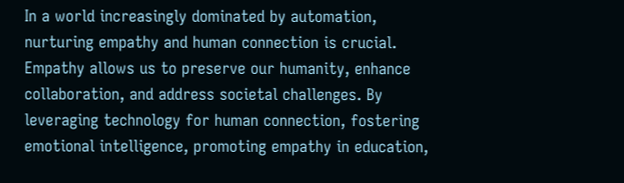In a world increasingly dominated by automation, nurturing empathy and human connection is crucial. Empathy allows us to preserve our humanity, enhance collaboration, and address societal challenges. By leveraging technology for human connection, fostering emotional intelligence, promoting empathy in education,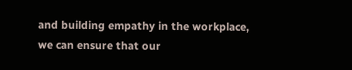and building empathy in the workplace, we can ensure that our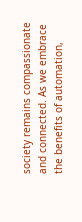society remains compassionate and connected. As we embrace the benefits of automation,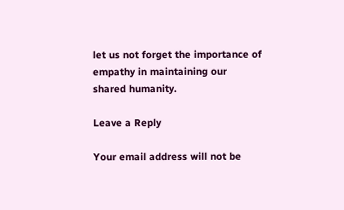let us not forget the importance of empathy in maintaining our shared humanity.

Leave a Reply

Your email address will not be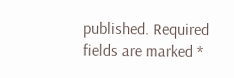published. Required fields are marked *